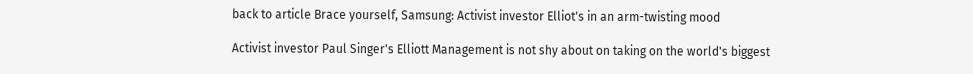back to article Brace yourself, Samsung: Activist investor Elliot's in an arm-twisting mood

Activist investor Paul Singer's Elliott Management is not shy about on taking on the world's biggest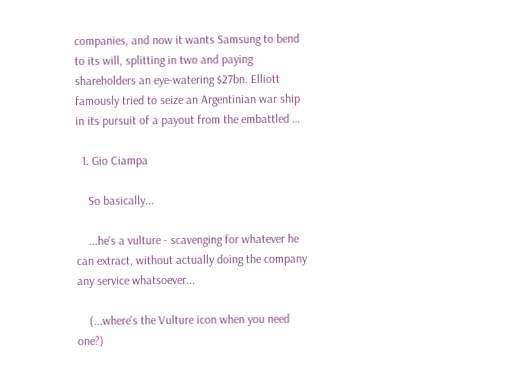companies, and now it wants Samsung to bend to its will, splitting in two and paying shareholders an eye-watering $27bn. Elliott famously tried to seize an Argentinian war ship in its pursuit of a payout from the embattled …

  1. Gio Ciampa

    So basically...

    ...he's a vulture - scavenging for whatever he can extract, without actually doing the company any service whatsoever...

    (...where's the Vulture icon when you need one?)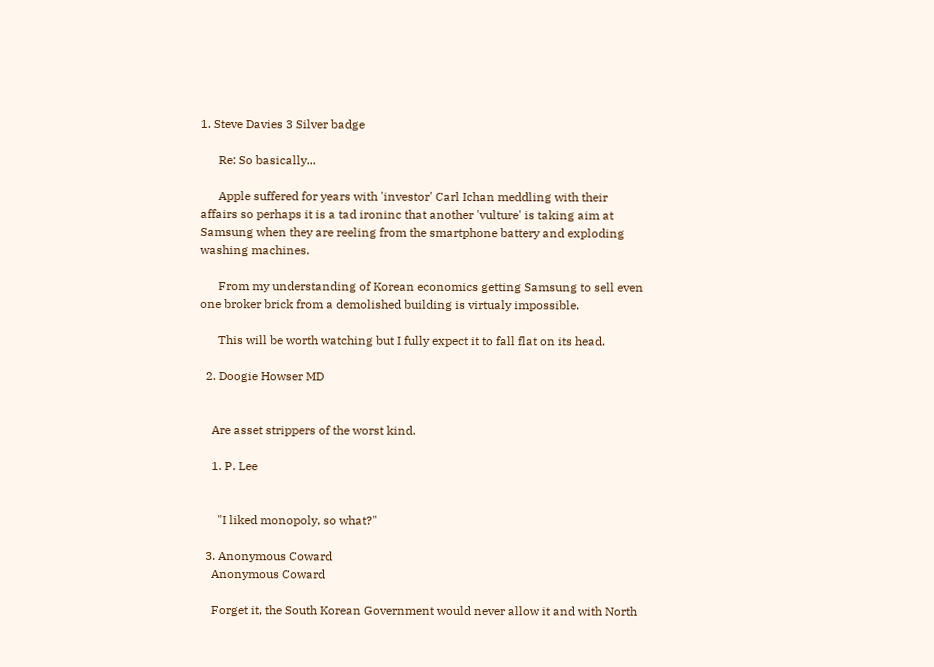1. Steve Davies 3 Silver badge

      Re: So basically...

      Apple suffered for years with 'investor' Carl Ichan meddling with their affairs so perhaps it is a tad ironinc that another 'vulture' is taking aim at Samsung when they are reeling from the smartphone battery and exploding washing machines.

      From my understanding of Korean economics getting Samsung to sell even one broker brick from a demolished building is virtualy impossible.

      This will be worth watching but I fully expect it to fall flat on its head.

  2. Doogie Howser MD


    Are asset strippers of the worst kind.

    1. P. Lee


      "I liked monopoly, so what?"

  3. Anonymous Coward
    Anonymous Coward

    Forget it, the South Korean Government would never allow it and with North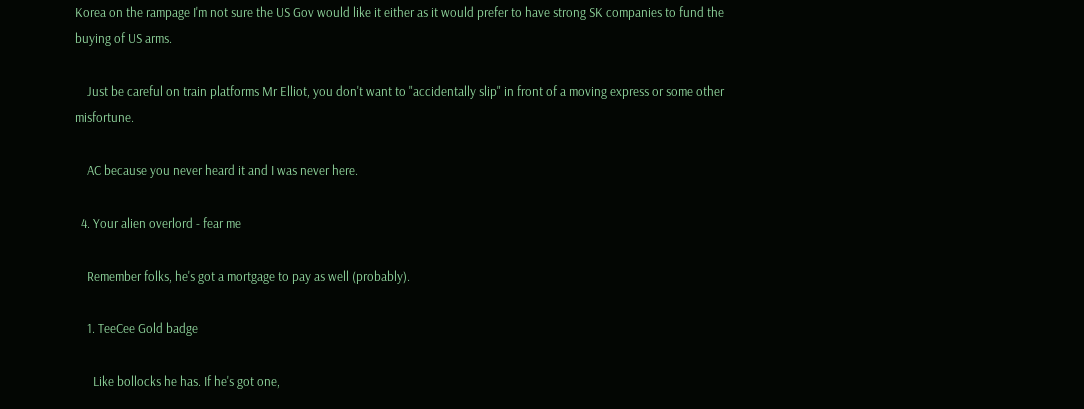Korea on the rampage I'm not sure the US Gov would like it either as it would prefer to have strong SK companies to fund the buying of US arms.

    Just be careful on train platforms Mr Elliot, you don't want to "accidentally slip" in front of a moving express or some other misfortune.

    AC because you never heard it and I was never here.

  4. Your alien overlord - fear me

    Remember folks, he's got a mortgage to pay as well (probably).

    1. TeeCee Gold badge

      Like bollocks he has. If he's got one,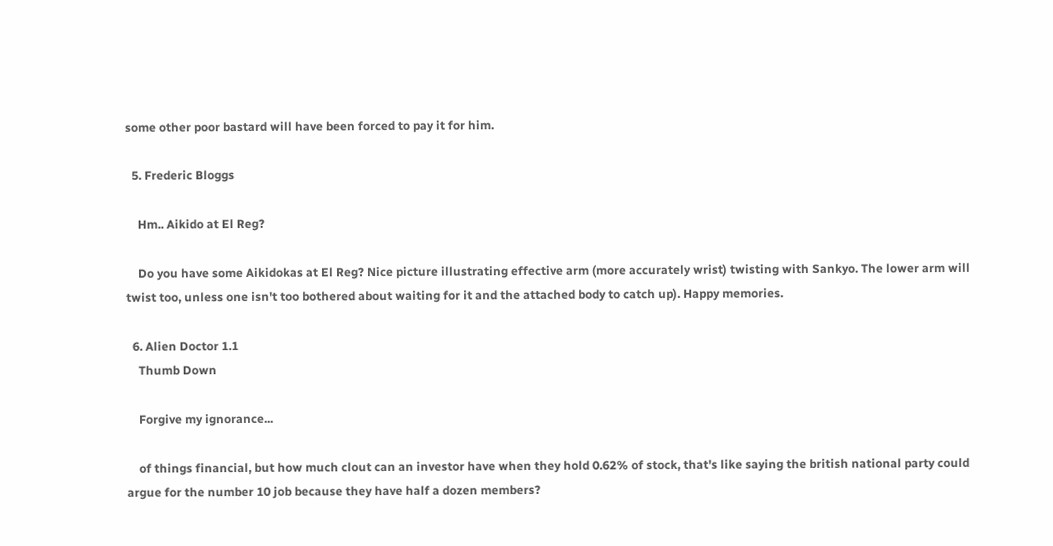some other poor bastard will have been forced to pay it for him.

  5. Frederic Bloggs

    Hm.. Aikido at El Reg?

    Do you have some Aikidokas at El Reg? Nice picture illustrating effective arm (more accurately wrist) twisting with Sankyo. The lower arm will twist too, unless one isn't too bothered about waiting for it and the attached body to catch up). Happy memories.

  6. Alien Doctor 1.1
    Thumb Down

    Forgive my ignorance...

    of things financial, but how much clout can an investor have when they hold 0.62% of stock, that's like saying the british national party could argue for the number 10 job because they have half a dozen members?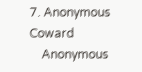7. Anonymous Coward
    Anonymous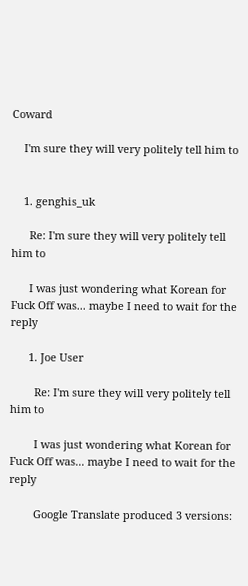Coward

    I'm sure they will very politely tell him to


    1. genghis_uk

      Re: I'm sure they will very politely tell him to

      I was just wondering what Korean for Fuck Off was... maybe I need to wait for the reply

      1. Joe User

        Re: I'm sure they will very politely tell him to

        I was just wondering what Korean for Fuck Off was... maybe I need to wait for the reply

        Google Translate produced 3 versions: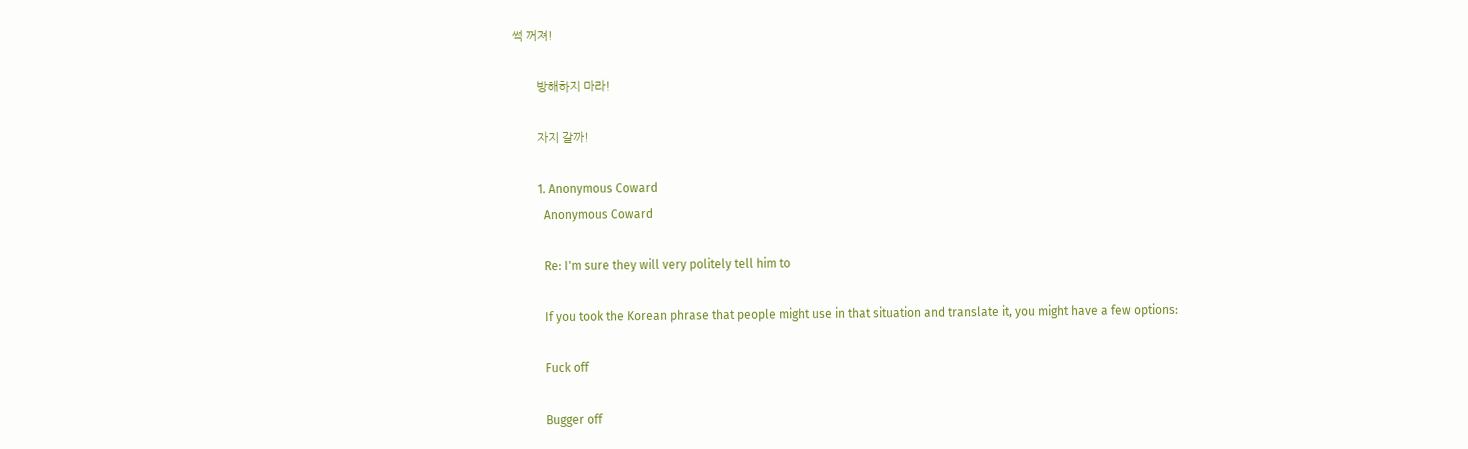썩 꺼져!

        방해하지 마라!

        자지 갈까!

        1. Anonymous Coward
          Anonymous Coward

          Re: I'm sure they will very politely tell him to

          If you took the Korean phrase that people might use in that situation and translate it, you might have a few options:

          Fuck off

          Bugger off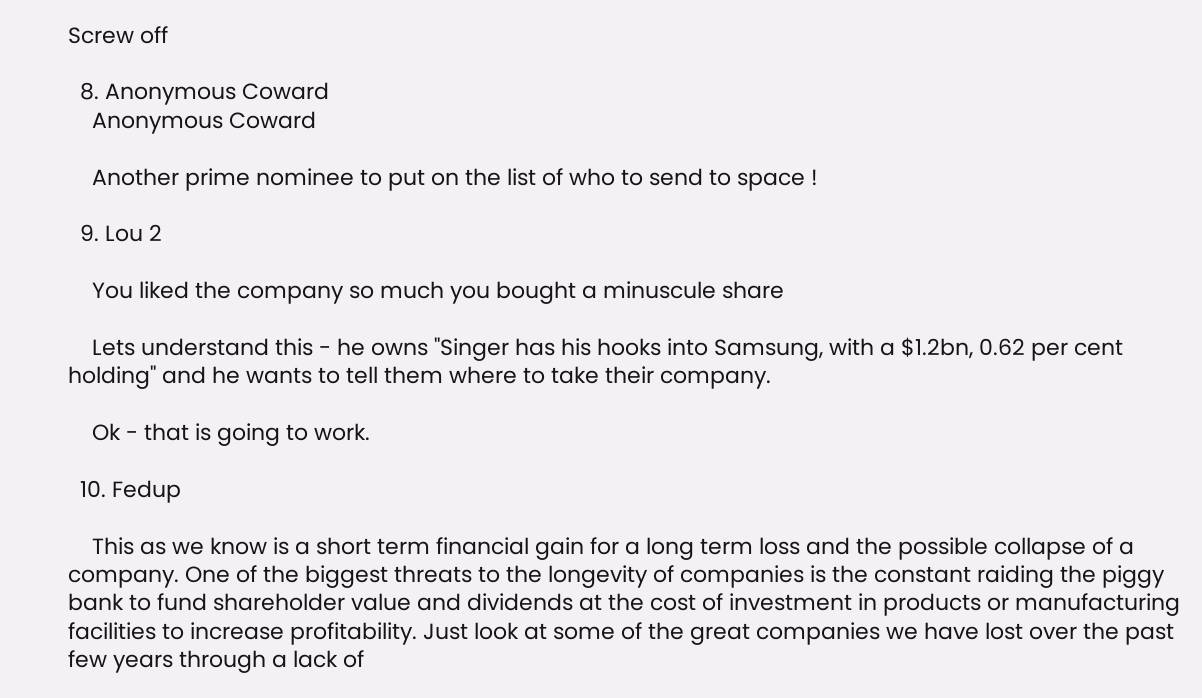Screw off

  8. Anonymous Coward
    Anonymous Coward

    Another prime nominee to put on the list of who to send to space !

  9. Lou 2

    You liked the company so much you bought a minuscule share

    Lets understand this - he owns "Singer has his hooks into Samsung, with a $1.2bn, 0.62 per cent holding" and he wants to tell them where to take their company.

    Ok - that is going to work.

  10. Fedup

    This as we know is a short term financial gain for a long term loss and the possible collapse of a company. One of the biggest threats to the longevity of companies is the constant raiding the piggy bank to fund shareholder value and dividends at the cost of investment in products or manufacturing facilities to increase profitability. Just look at some of the great companies we have lost over the past few years through a lack of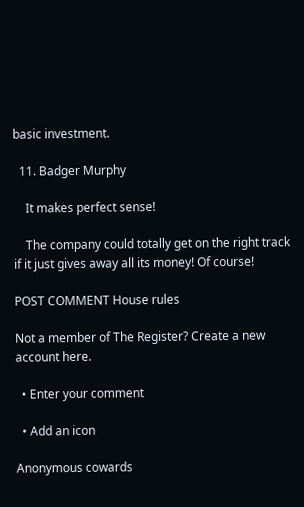basic investment.

  11. Badger Murphy

    It makes perfect sense!

    The company could totally get on the right track if it just gives away all its money! Of course!

POST COMMENT House rules

Not a member of The Register? Create a new account here.

  • Enter your comment

  • Add an icon

Anonymous cowards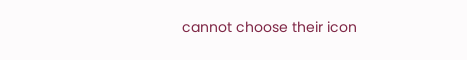cannot choose their icon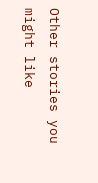Other stories you might like